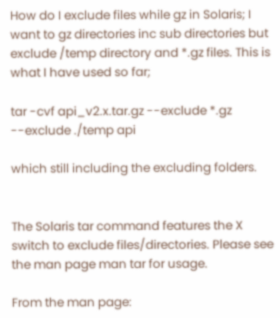How do I exclude files while gz in Solaris; I want to gz directories inc sub directories but exclude /temp directory and *.gz files. This is what I have used so far;

tar -cvf api_v2.x.tar.gz --exclude *.gz --exclude ./temp api

which still including the excluding folders.


The Solaris tar command features the X switch to exclude files/directories. Please see the man page man tar for usage.

From the man page: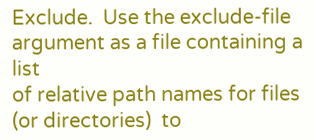Exclude.  Use the exclude-file argument as a file containing a list
of relative path names for files (or directories)  to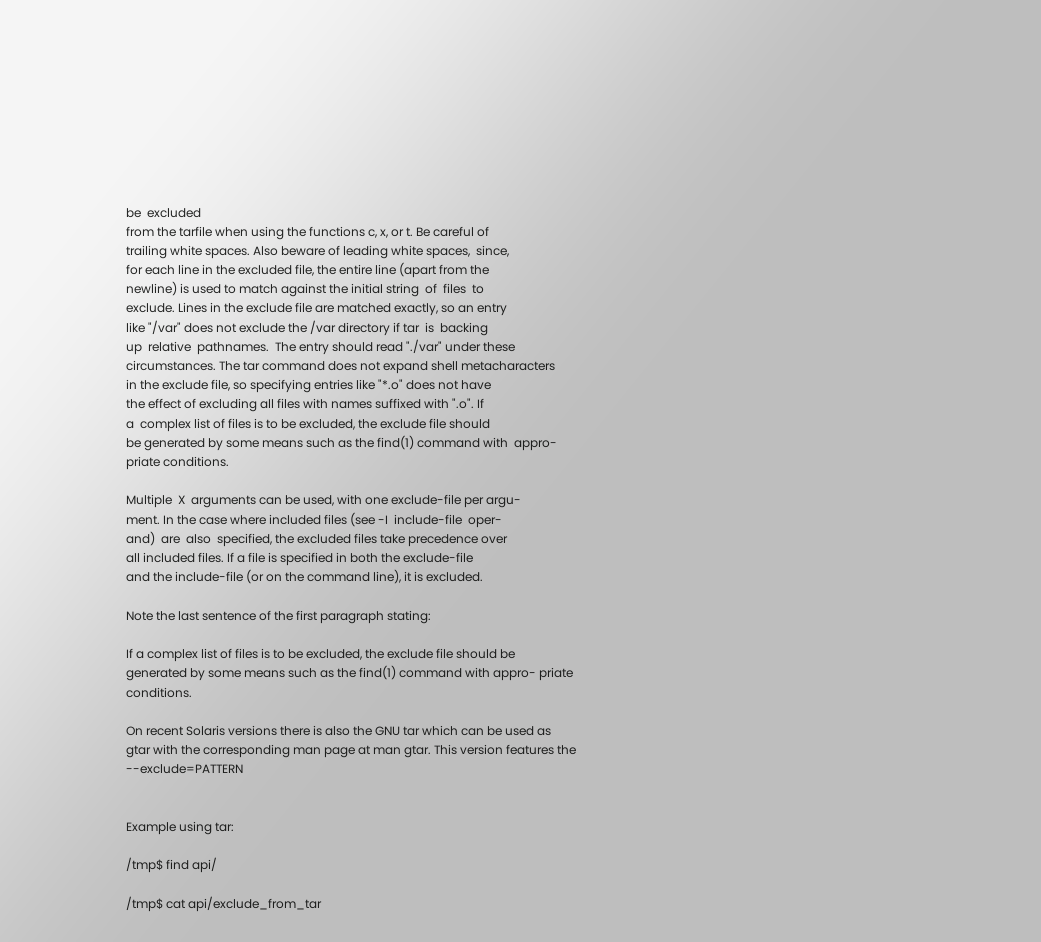be  excluded
from the tarfile when using the functions c, x, or t. Be careful of
trailing white spaces. Also beware of leading white spaces,  since,
for each line in the excluded file, the entire line (apart from the
newline) is used to match against the initial string  of  files  to
exclude. Lines in the exclude file are matched exactly, so an entry
like "/var" does not exclude the /var directory if tar  is  backing
up  relative  pathnames.  The entry should read "./var" under these
circumstances. The tar command does not expand shell metacharacters
in the exclude file, so specifying entries like "*.o" does not have
the effect of excluding all files with names suffixed with ".o". If
a  complex list of files is to be excluded, the exclude file should
be generated by some means such as the find(1) command with  appro-
priate conditions.

Multiple  X  arguments can be used, with one exclude-file per argu-
ment. In the case where included files (see -I  include-file  oper-
and)  are  also  specified, the excluded files take precedence over
all included files. If a file is specified in both the exclude-file
and the include-file (or on the command line), it is excluded.

Note the last sentence of the first paragraph stating:

If a complex list of files is to be excluded, the exclude file should be generated by some means such as the find(1) command with appro- priate conditions.

On recent Solaris versions there is also the GNU tar which can be used as gtar with the corresponding man page at man gtar. This version features the --exclude=PATTERN


Example using tar:

/tmp$ find api/

/tmp$ cat api/exclude_from_tar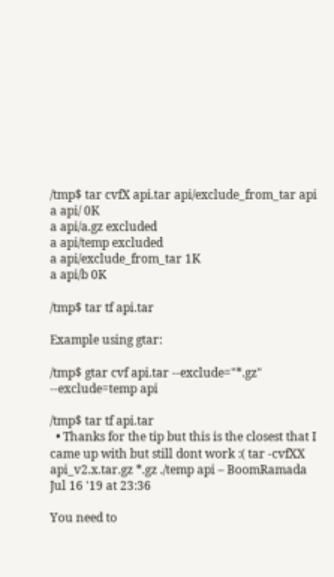/tmp$ tar cvfX api.tar api/exclude_from_tar api
a api/ 0K
a api/a.gz excluded
a api/temp excluded
a api/exclude_from_tar 1K
a api/b 0K

/tmp$ tar tf api.tar

Example using gtar:

/tmp$ gtar cvf api.tar --exclude="*.gz" --exclude=temp api

/tmp$ tar tf api.tar
  • Thanks for the tip but this is the closest that I came up with but still dont work :( tar -cvfXX api_v2.x.tar.gz *.gz ./temp api – BoomRamada Jul 16 '19 at 23:36

You need to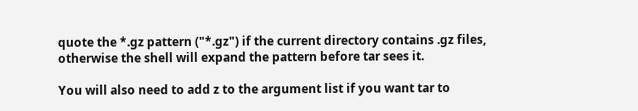quote the *.gz pattern ("*.gz") if the current directory contains .gz files, otherwise the shell will expand the pattern before tar sees it.

You will also need to add z to the argument list if you want tar to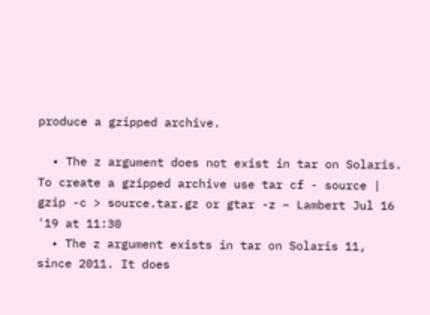produce a gzipped archive.

  • The z argument does not exist in tar on Solaris. To create a gzipped archive use tar cf - source | gzip -c > source.tar.gz or gtar -z – Lambert Jul 16 '19 at 11:30
  • The z argument exists in tar on Solaris 11, since 2011. It does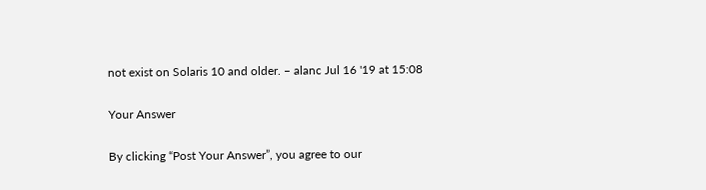not exist on Solaris 10 and older. – alanc Jul 16 '19 at 15:08

Your Answer

By clicking “Post Your Answer”, you agree to our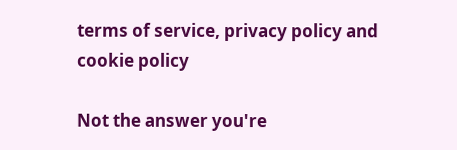terms of service, privacy policy and cookie policy

Not the answer you're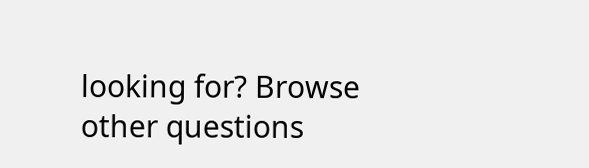looking for? Browse other questions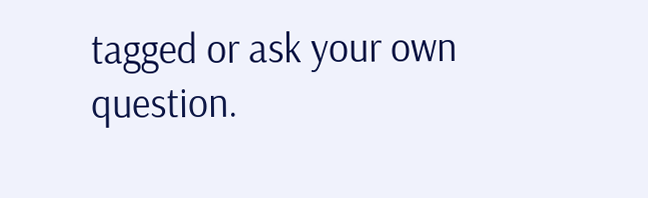tagged or ask your own question.